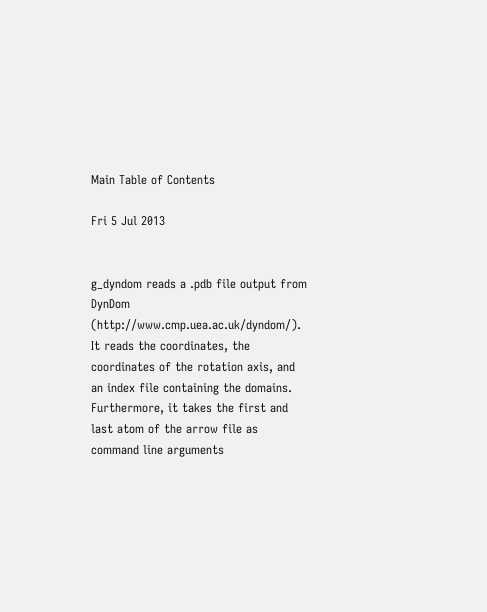Main Table of Contents

Fri 5 Jul 2013


g_dyndom reads a .pdb file output from DynDom (http://www.cmp.uea.ac.uk/dyndom/). It reads the coordinates, the coordinates of the rotation axis, and an index file containing the domains. Furthermore, it takes the first and last atom of the arrow file as command line arguments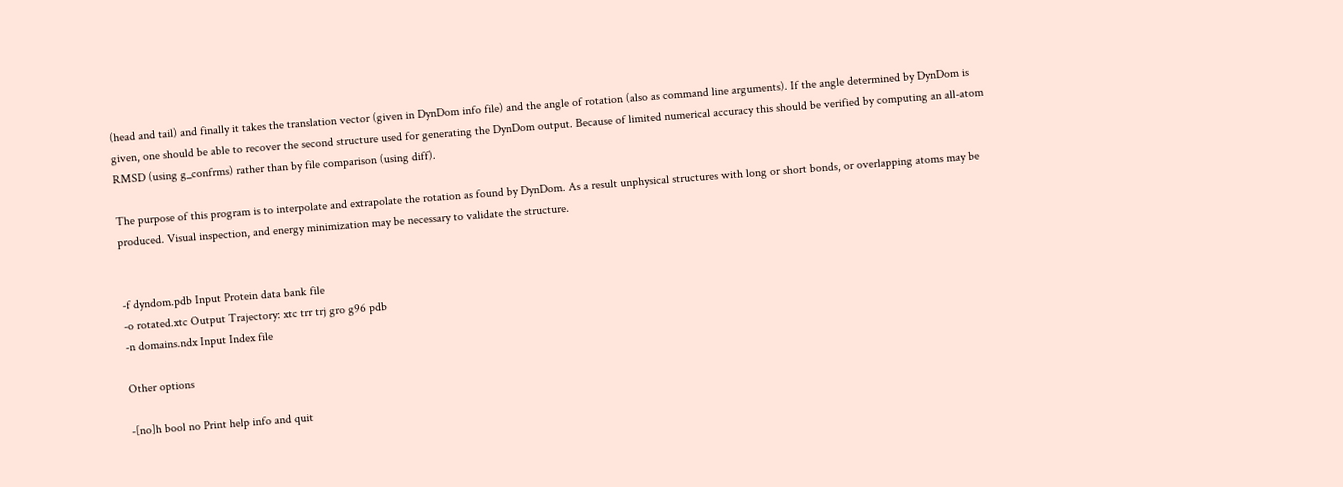(head and tail) and finally it takes the translation vector (given in DynDom info file) and the angle of rotation (also as command line arguments). If the angle determined by DynDom is given, one should be able to recover the second structure used for generating the DynDom output. Because of limited numerical accuracy this should be verified by computing an all-atom RMSD (using g_confrms) rather than by file comparison (using diff).

The purpose of this program is to interpolate and extrapolate the rotation as found by DynDom. As a result unphysical structures with long or short bonds, or overlapping atoms may be produced. Visual inspection, and energy minimization may be necessary to validate the structure.


-f dyndom.pdb Input Protein data bank file
-o rotated.xtc Output Trajectory: xtc trr trj gro g96 pdb
-n domains.ndx Input Index file

Other options

-[no]h bool no Print help info and quit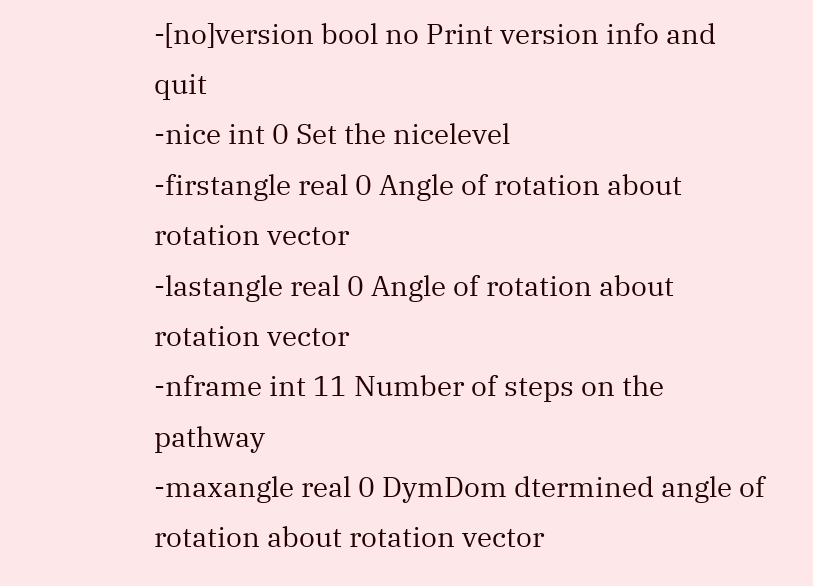-[no]version bool no Print version info and quit
-nice int 0 Set the nicelevel
-firstangle real 0 Angle of rotation about rotation vector
-lastangle real 0 Angle of rotation about rotation vector
-nframe int 11 Number of steps on the pathway
-maxangle real 0 DymDom dtermined angle of rotation about rotation vector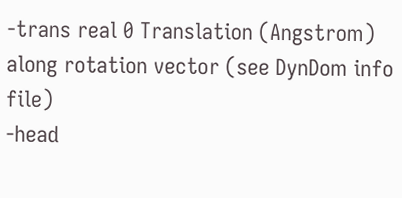-trans real 0 Translation (Angstrom) along rotation vector (see DynDom info file)
-head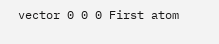vector 0 0 0 First atom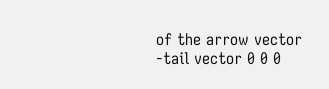of the arrow vector
-tail vector 0 0 0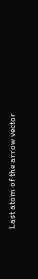Last atom of the arrow vector